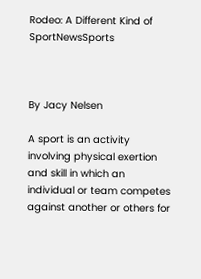Rodeo: A Different Kind of SportNewsSports



By Jacy Nelsen

A sport is an activity involving physical exertion and skill in which an individual or team competes against another or others for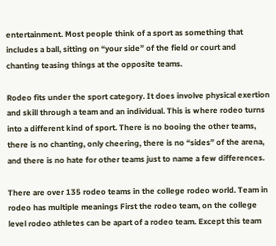entertainment. Most people think of a sport as something that includes a ball, sitting on “your side” of the field or court and chanting teasing things at the opposite teams.

Rodeo fits under the sport category. It does involve physical exertion and skill through a team and an individual. This is where rodeo turns into a different kind of sport. There is no booing the other teams, there is no chanting, only cheering, there is no “sides” of the arena, and there is no hate for other teams just to name a few differences.

There are over 135 rodeo teams in the college rodeo world. Team in rodeo has multiple meanings First the rodeo team, on the college level rodeo athletes can be apart of a rodeo team. Except this team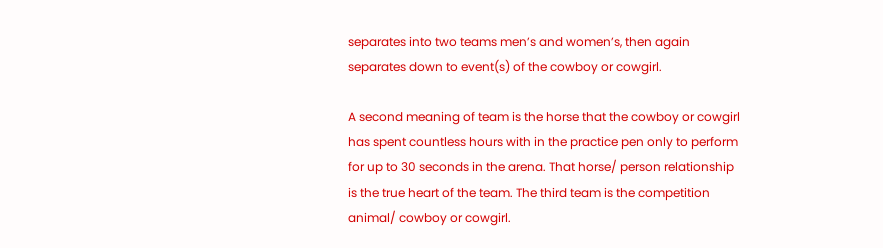separates into two teams men’s and women’s, then again separates down to event(s) of the cowboy or cowgirl.

A second meaning of team is the horse that the cowboy or cowgirl has spent countless hours with in the practice pen only to perform for up to 30 seconds in the arena. That horse/ person relationship is the true heart of the team. The third team is the competition animal/ cowboy or cowgirl.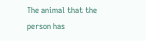The animal that the person has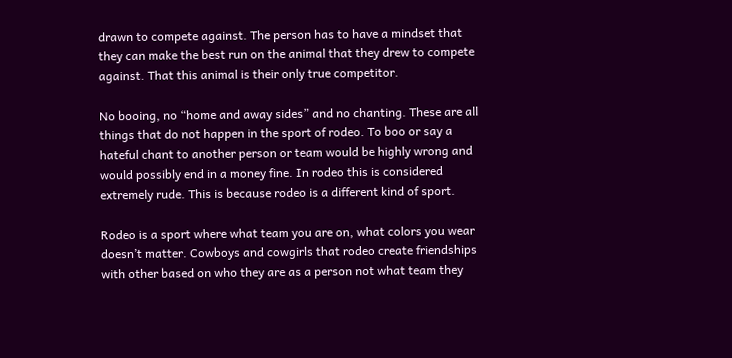drawn to compete against. The person has to have a mindset that they can make the best run on the animal that they drew to compete against. That this animal is their only true competitor.

No booing, no “home and away sides” and no chanting. These are all things that do not happen in the sport of rodeo. To boo or say a hateful chant to another person or team would be highly wrong and would possibly end in a money fine. In rodeo this is considered extremely rude. This is because rodeo is a different kind of sport.

Rodeo is a sport where what team you are on, what colors you wear doesn’t matter. Cowboys and cowgirls that rodeo create friendships with other based on who they are as a person not what team they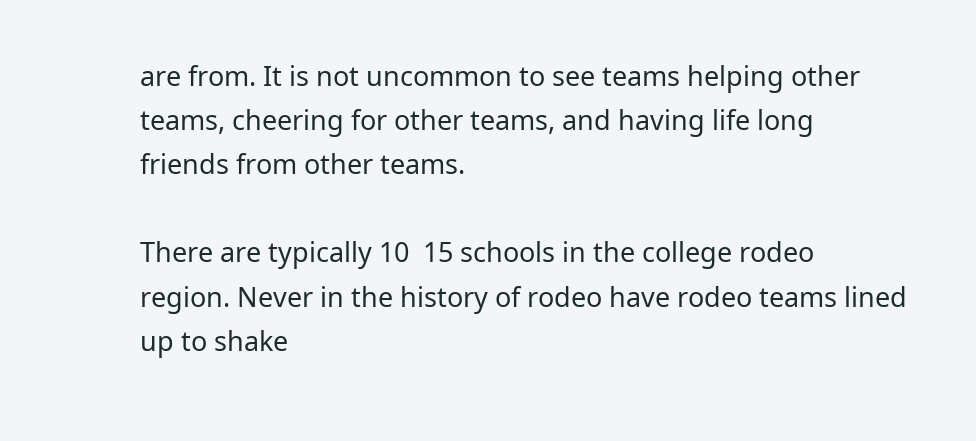are from. It is not uncommon to see teams helping other teams, cheering for other teams, and having life long friends from other teams.

There are typically 10  15 schools in the college rodeo region. Never in the history of rodeo have rodeo teams lined up to shake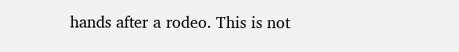hands after a rodeo. This is not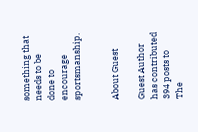something that needs to be done to encourage sportsmanship.


About Guest

Guest Author has contributed 394 posts to The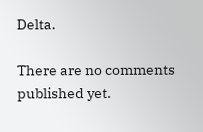Delta.

There are no comments published yet.